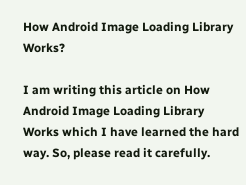How Android Image Loading Library Works?

I am writing this article on How Android Image Loading Library Works which I have learned the hard way. So, please read it carefully.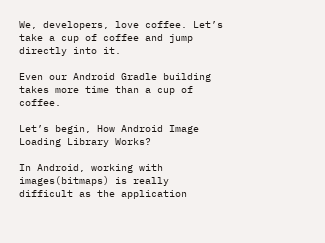We, developers, love coffee. Let’s take a cup of coffee and jump directly into it.

Even our Android Gradle building takes more time than a cup of coffee.

Let’s begin, How Android Image Loading Library Works?

In Android, working with images(bitmaps) is really difficult as the application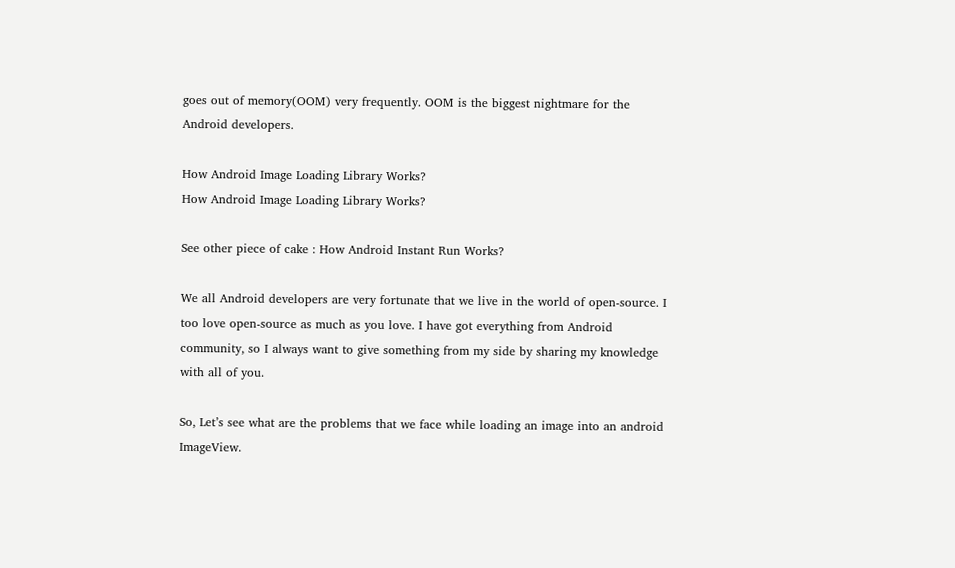goes out of memory(OOM) very frequently. OOM is the biggest nightmare for the Android developers.

How Android Image Loading Library Works?
How Android Image Loading Library Works?

See other piece of cake : How Android Instant Run Works?

We all Android developers are very fortunate that we live in the world of open-source. I too love open-source as much as you love. I have got everything from Android community, so I always want to give something from my side by sharing my knowledge with all of you.

So, Let’s see what are the problems that we face while loading an image into an android ImageView.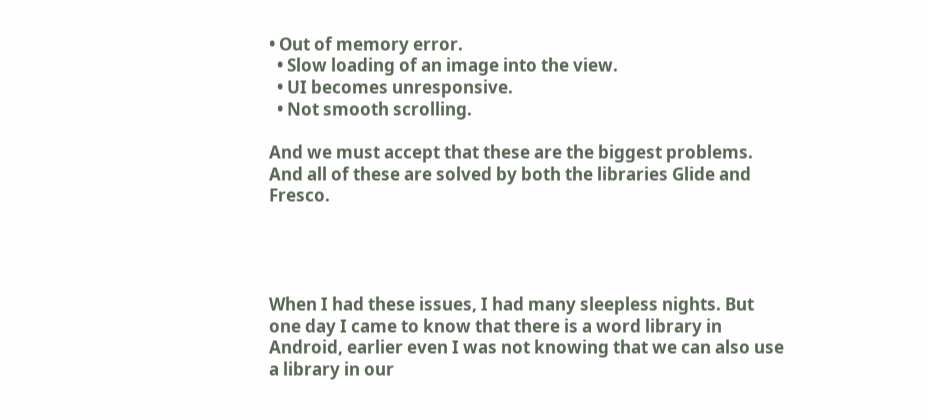• Out of memory error.
  • Slow loading of an image into the view.
  • UI becomes unresponsive.
  • Not smooth scrolling.

And we must accept that these are the biggest problems. And all of these are solved by both the libraries Glide and Fresco.




When I had these issues, I had many sleepless nights. But one day I came to know that there is a word library in Android, earlier even I was not knowing that we can also use a library in our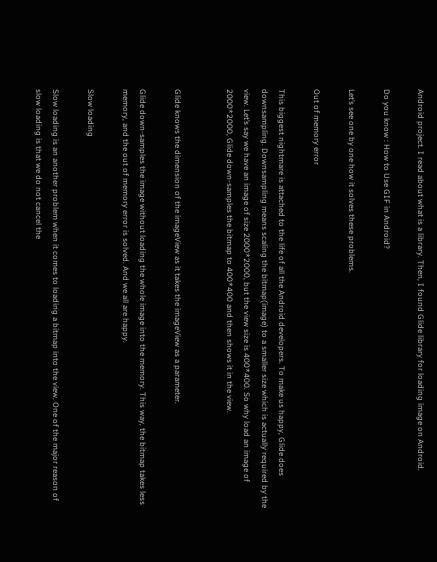Android project. I read about what is a library. Then, I found Glide library for loading image on Android.

Do you know : How to Use GIF in Android?

Let’s see one by one how it solves these problems.

Out of memory error

This biggest nightmare is attached to the life of all the Android developers. To make us happy, Glide does downsampling. Downsampling means scaling the bitmap(image) to a smaller size which is actually required by the view. Let’s say we have an image of size 2000*2000, but the view size is 400*400. So why load an image of 2000*2000, Glide down-samples the bitmap to 400*400 and then shows it in the view.


Glide knows the dimension of the imageView as it takes the imageView as a parameter.

Glide down-samples the image without loading the whole image into the memory. This way, the bitmap takes less memory, and the out of memory error is solved. And we all are happy.

Slow loading

Slow loading is an another problem when it comes to loading a bitmap into the view. One of the major reason of slow loading is that we do not cancel the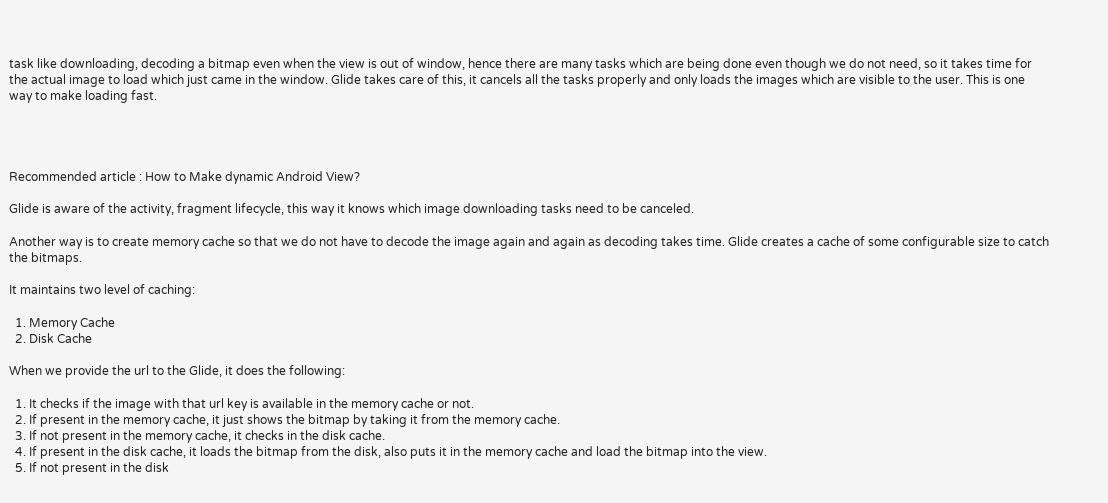task like downloading, decoding a bitmap even when the view is out of window, hence there are many tasks which are being done even though we do not need, so it takes time for the actual image to load which just came in the window. Glide takes care of this, it cancels all the tasks properly and only loads the images which are visible to the user. This is one way to make loading fast.




Recommended article : How to Make dynamic Android View?

Glide is aware of the activity, fragment lifecycle, this way it knows which image downloading tasks need to be canceled.

Another way is to create memory cache so that we do not have to decode the image again and again as decoding takes time. Glide creates a cache of some configurable size to catch the bitmaps.

It maintains two level of caching:

  1. Memory Cache
  2. Disk Cache

When we provide the url to the Glide, it does the following:

  1. It checks if the image with that url key is available in the memory cache or not.
  2. If present in the memory cache, it just shows the bitmap by taking it from the memory cache.
  3. If not present in the memory cache, it checks in the disk cache.
  4. If present in the disk cache, it loads the bitmap from the disk, also puts it in the memory cache and load the bitmap into the view.
  5. If not present in the disk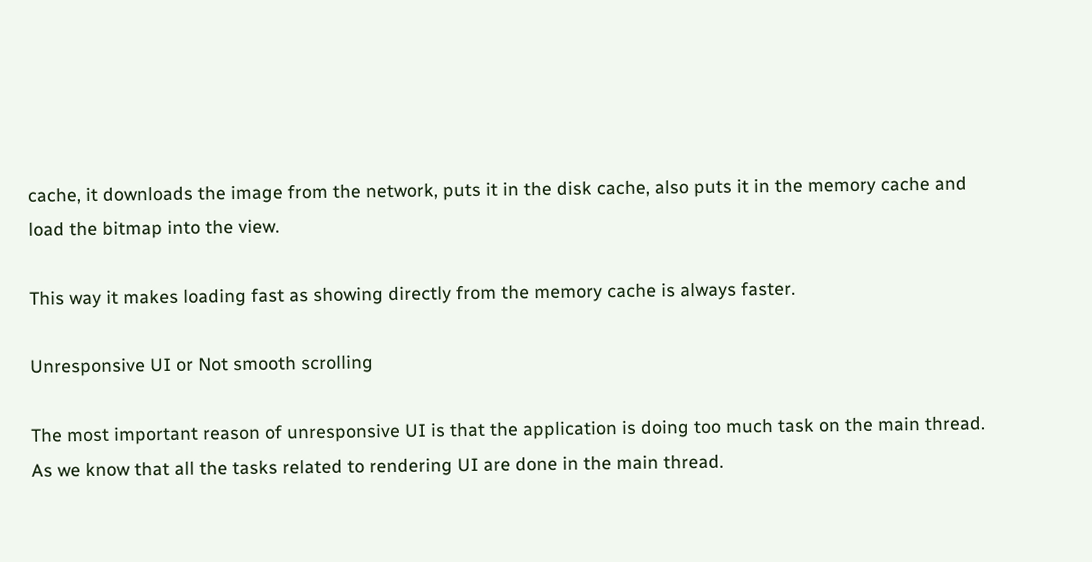cache, it downloads the image from the network, puts it in the disk cache, also puts it in the memory cache and load the bitmap into the view.

This way it makes loading fast as showing directly from the memory cache is always faster.

Unresponsive UI or Not smooth scrolling

The most important reason of unresponsive UI is that the application is doing too much task on the main thread. As we know that all the tasks related to rendering UI are done in the main thread.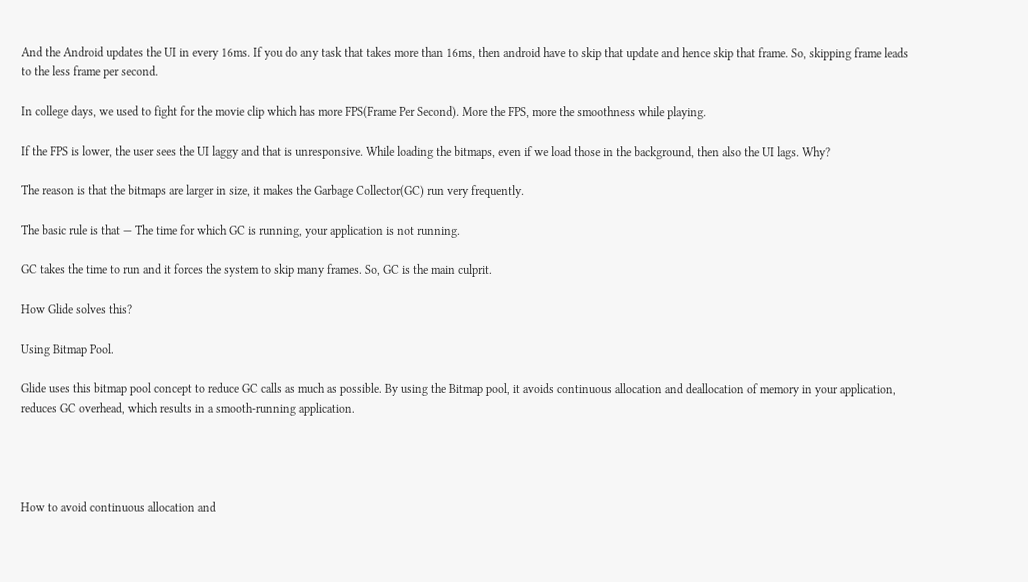And the Android updates the UI in every 16ms. If you do any task that takes more than 16ms, then android have to skip that update and hence skip that frame. So, skipping frame leads to the less frame per second.

In college days, we used to fight for the movie clip which has more FPS(Frame Per Second). More the FPS, more the smoothness while playing.

If the FPS is lower, the user sees the UI laggy and that is unresponsive. While loading the bitmaps, even if we load those in the background, then also the UI lags. Why?

The reason is that the bitmaps are larger in size, it makes the Garbage Collector(GC) run very frequently.

The basic rule is that — The time for which GC is running, your application is not running.

GC takes the time to run and it forces the system to skip many frames. So, GC is the main culprit.

How Glide solves this?

Using Bitmap Pool.

Glide uses this bitmap pool concept to reduce GC calls as much as possible. By using the Bitmap pool, it avoids continuous allocation and deallocation of memory in your application, reduces GC overhead, which results in a smooth-running application.




How to avoid continuous allocation and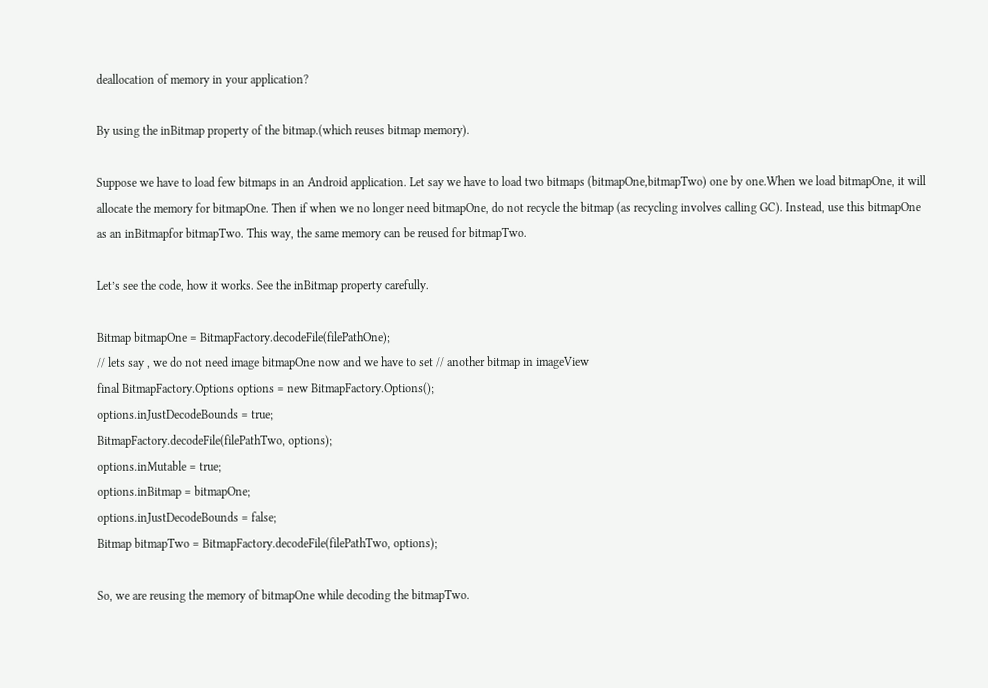deallocation of memory in your application?

By using the inBitmap property of the bitmap.(which reuses bitmap memory).

Suppose we have to load few bitmaps in an Android application. Let say we have to load two bitmaps (bitmapOne,bitmapTwo) one by one.When we load bitmapOne, it will allocate the memory for bitmapOne. Then if when we no longer need bitmapOne, do not recycle the bitmap (as recycling involves calling GC). Instead, use this bitmapOne as an inBitmapfor bitmapTwo. This way, the same memory can be reused for bitmapTwo.

Let’s see the code, how it works. See the inBitmap property carefully.

Bitmap bitmapOne = BitmapFactory.decodeFile(filePathOne);
// lets say , we do not need image bitmapOne now and we have to set // another bitmap in imageView
final BitmapFactory.Options options = new BitmapFactory.Options();
options.inJustDecodeBounds = true;
BitmapFactory.decodeFile(filePathTwo, options);
options.inMutable = true;
options.inBitmap = bitmapOne;
options.inJustDecodeBounds = false;
Bitmap bitmapTwo = BitmapFactory.decodeFile(filePathTwo, options);

So, we are reusing the memory of bitmapOne while decoding the bitmapTwo.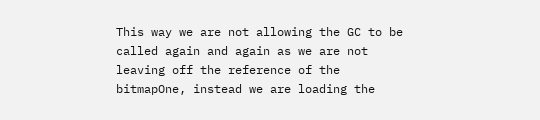This way we are not allowing the GC to be called again and again as we are not leaving off the reference of the bitmapOne, instead we are loading the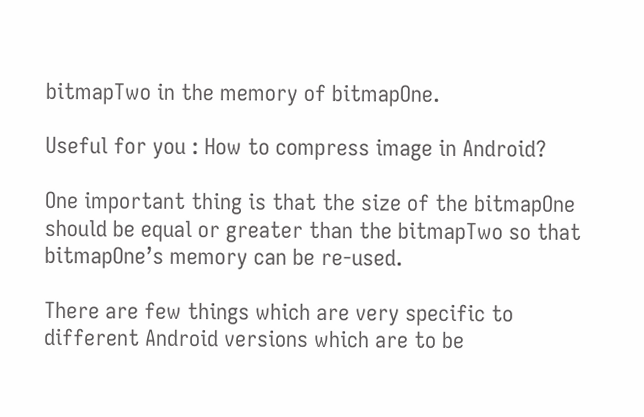bitmapTwo in the memory of bitmapOne.

Useful for you : How to compress image in Android?

One important thing is that the size of the bitmapOne should be equal or greater than the bitmapTwo so that bitmapOne’s memory can be re-used.

There are few things which are very specific to different Android versions which are to be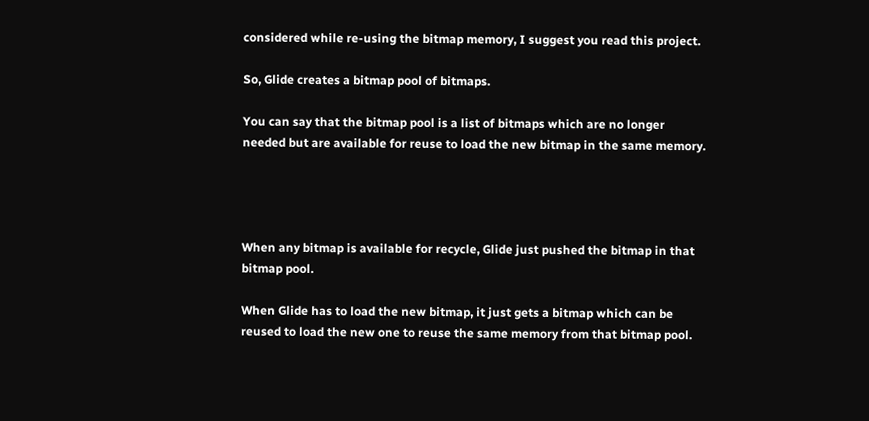considered while re-using the bitmap memory, I suggest you read this project.

So, Glide creates a bitmap pool of bitmaps.

You can say that the bitmap pool is a list of bitmaps which are no longer needed but are available for reuse to load the new bitmap in the same memory.




When any bitmap is available for recycle, Glide just pushed the bitmap in that bitmap pool.

When Glide has to load the new bitmap, it just gets a bitmap which can be reused to load the new one to reuse the same memory from that bitmap pool.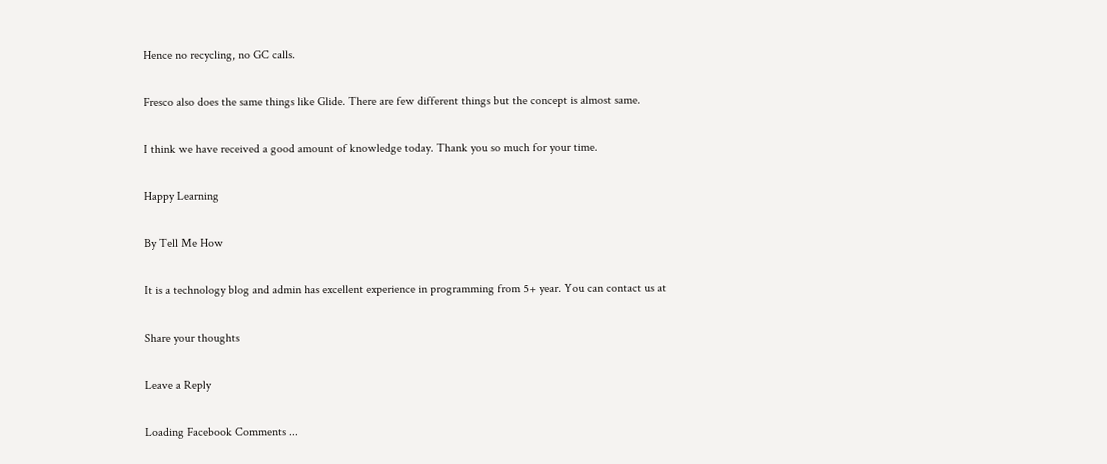Hence no recycling, no GC calls.

Fresco also does the same things like Glide. There are few different things but the concept is almost same.

I think we have received a good amount of knowledge today. Thank you so much for your time.

Happy Learning

By Tell Me How

It is a technology blog and admin has excellent experience in programming from 5+ year. You can contact us at

Share your thoughts

Leave a Reply

Loading Facebook Comments ...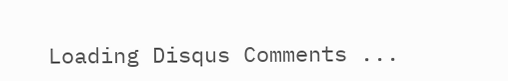Loading Disqus Comments ...